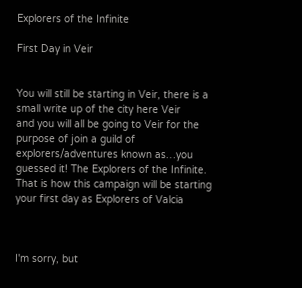Explorers of the Infinite

First Day in Veir


You will still be starting in Veir, there is a small write up of the city here Veir
and you will all be going to Veir for the purpose of join a guild of explorers/adventures known as…you guessed it! The Explorers of the Infinite. That is how this campaign will be starting your first day as Explorers of Valcia



I'm sorry, but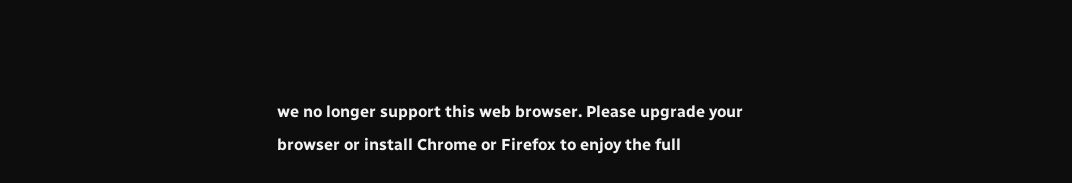we no longer support this web browser. Please upgrade your browser or install Chrome or Firefox to enjoy the full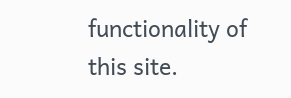functionality of this site.